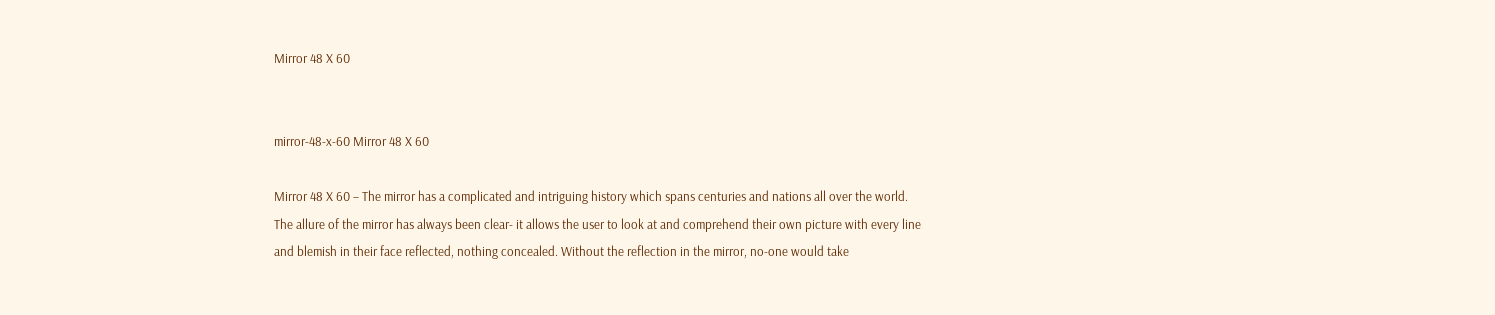Mirror 48 X 60


mirror-48-x-60 Mirror 48 X 60

Mirror 48 X 60 – The mirror has a complicated and intriguing history which spans centuries and nations all over the world. The allure of the mirror has always been clear- it allows the user to look at and comprehend their own picture with every line and blemish in their face reflected, nothing concealed. Without the reflection in the mirror, no-one would take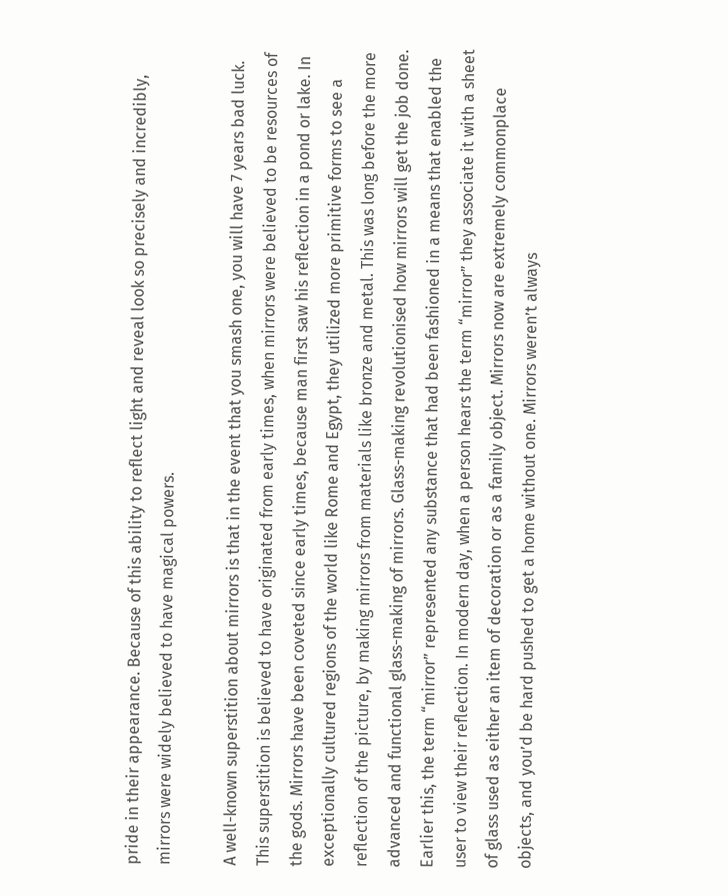pride in their appearance. Because of this ability to reflect light and reveal look so precisely and incredibly, mirrors were widely believed to have magical powers.

A well-known superstition about mirrors is that in the event that you smash one, you will have 7 years bad luck. This superstition is believed to have originated from early times, when mirrors were believed to be resources of the gods. Mirrors have been coveted since early times, because man first saw his reflection in a pond or lake. In exceptionally cultured regions of the world like Rome and Egypt, they utilized more primitive forms to see a reflection of the picture, by making mirrors from materials like bronze and metal. This was long before the more advanced and functional glass-making of mirrors. Glass-making revolutionised how mirrors will get the job done. Earlier this, the term “mirror” represented any substance that had been fashioned in a means that enabled the user to view their reflection. In modern day, when a person hears the term “mirror” they associate it with a sheet of glass used as either an item of decoration or as a family object. Mirrors now are extremely commonplace objects, and you’d be hard pushed to get a home without one. Mirrors weren’t always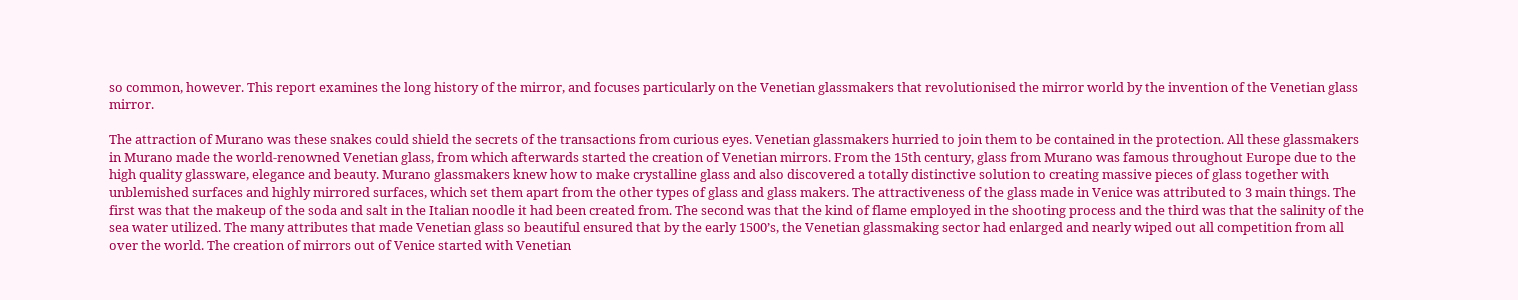so common, however. This report examines the long history of the mirror, and focuses particularly on the Venetian glassmakers that revolutionised the mirror world by the invention of the Venetian glass mirror.

The attraction of Murano was these snakes could shield the secrets of the transactions from curious eyes. Venetian glassmakers hurried to join them to be contained in the protection. All these glassmakers in Murano made the world-renowned Venetian glass, from which afterwards started the creation of Venetian mirrors. From the 15th century, glass from Murano was famous throughout Europe due to the high quality glassware, elegance and beauty. Murano glassmakers knew how to make crystalline glass and also discovered a totally distinctive solution to creating massive pieces of glass together with unblemished surfaces and highly mirrored surfaces, which set them apart from the other types of glass and glass makers. The attractiveness of the glass made in Venice was attributed to 3 main things. The first was that the makeup of the soda and salt in the Italian noodle it had been created from. The second was that the kind of flame employed in the shooting process and the third was that the salinity of the sea water utilized. The many attributes that made Venetian glass so beautiful ensured that by the early 1500’s, the Venetian glassmaking sector had enlarged and nearly wiped out all competition from all over the world. The creation of mirrors out of Venice started with Venetian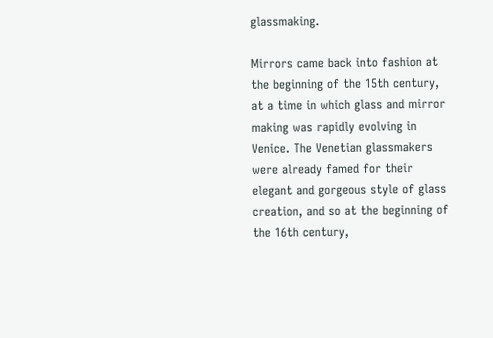glassmaking.

Mirrors came back into fashion at the beginning of the 15th century, at a time in which glass and mirror making was rapidly evolving in Venice. The Venetian glassmakers were already famed for their elegant and gorgeous style of glass creation, and so at the beginning of the 16th century,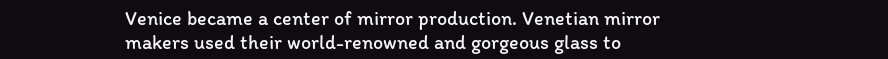Venice became a center of mirror production. Venetian mirror makers used their world-renowned and gorgeous glass to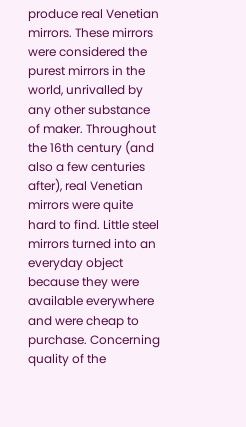produce real Venetian mirrors. These mirrors were considered the purest mirrors in the world, unrivalled by any other substance of maker. Throughout the 16th century (and also a few centuries after), real Venetian mirrors were quite hard to find. Little steel mirrors turned into an everyday object because they were available everywhere and were cheap to purchase. Concerning quality of the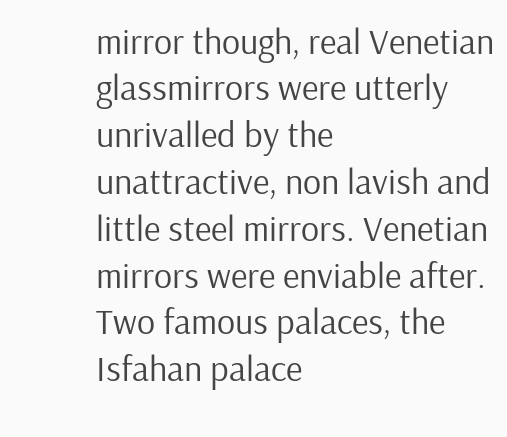mirror though, real Venetian glassmirrors were utterly unrivalled by the unattractive, non lavish and little steel mirrors. Venetian mirrors were enviable after. Two famous palaces, the Isfahan palace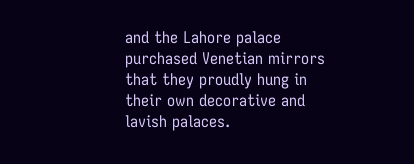and the Lahore palace purchased Venetian mirrors that they proudly hung in their own decorative and lavish palaces.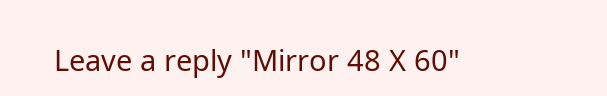Leave a reply "Mirror 48 X 60"